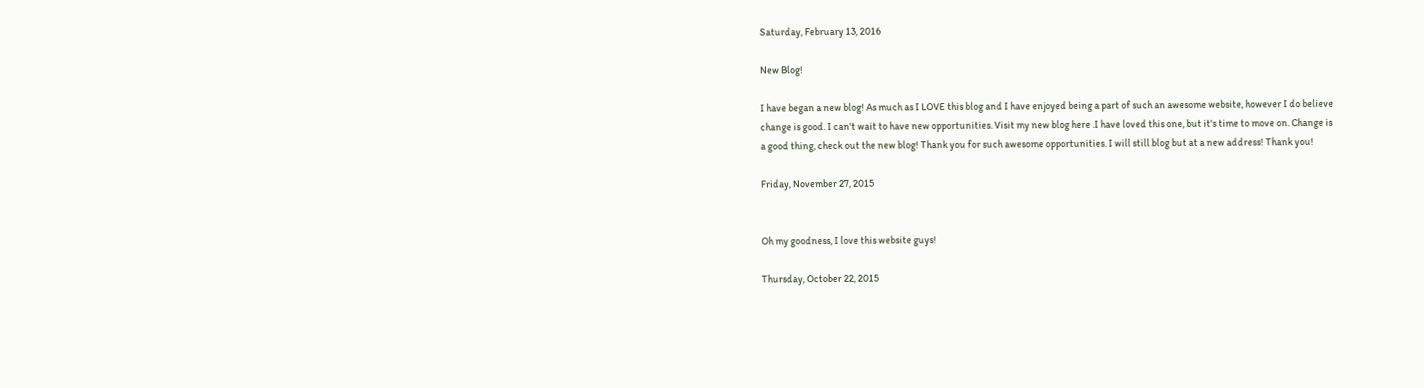Saturday, February 13, 2016

New Blog!

I have began a new blog! As much as I LOVE this blog and I have enjoyed being a part of such an awesome website, however I do believe change is good. I can't wait to have new opportunities. Visit my new blog here .I have loved this one, but it's time to move on. Change is a good thing, check out the new blog! Thank you for such awesome opportunities. I will still blog but at a new address! Thank you!

Friday, November 27, 2015


Oh my goodness, I love this website guys!

Thursday, October 22, 2015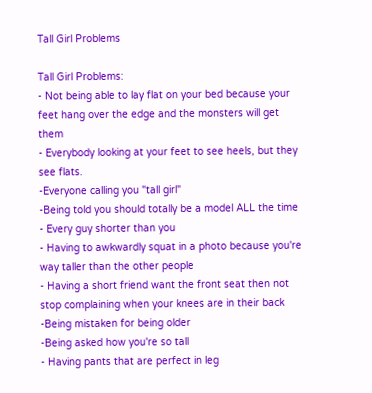Tall Girl Problems

Tall Girl Problems:
- Not being able to lay flat on your bed because your feet hang over the edge and the monsters will get them
- Everybody looking at your feet to see heels, but they see flats.
-Everyone calling you "tall girl"
-Being told you should totally be a model ALL the time
- Every guy shorter than you
- Having to awkwardly squat in a photo because you're way taller than the other people
- Having a short friend want the front seat then not stop complaining when your knees are in their back
-Being mistaken for being older
-Being asked how you're so tall
- Having pants that are perfect in leg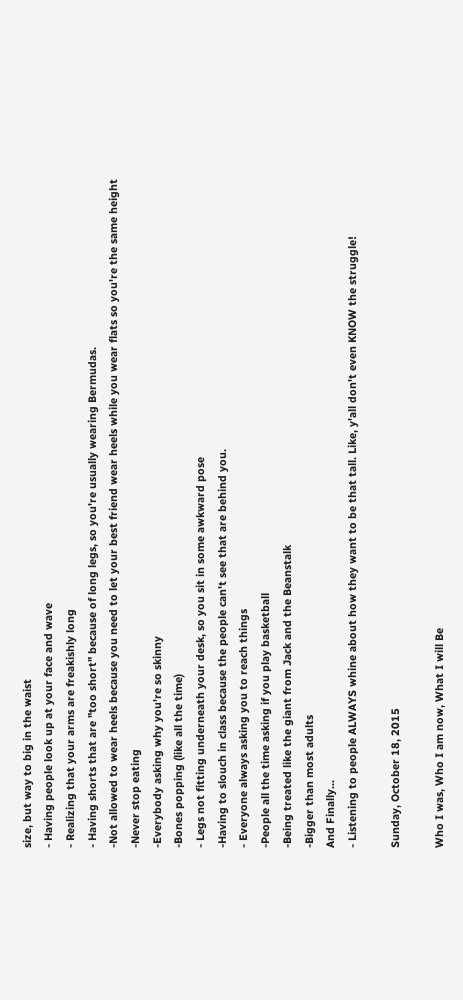size, but way to big in the waist
- Having people look up at your face and wave
- Realizing that your arms are freakishly long
- Having shorts that are "too short" because of long legs, so you're usually wearing Bermudas.
-Not allowed to wear heels because you need to let your best friend wear heels while you wear flats so you're the same height
-Never stop eating
-Everybody asking why you're so skinny
-Bones popping (like all the time)
- Legs not fitting underneath your desk, so you sit in some awkward pose
-Having to slouch in class because the people can't see that are behind you.
- Everyone always asking you to reach things
-People all the time asking if you play basketball
-Being treated like the giant from Jack and the Beanstalk
-Bigger than most adults
And Finally...
- Listening to people ALWAYS whine about how they want to be that tall. Like, y'all don't even KNOW the struggle!

Sunday, October 18, 2015

Who I was, Who I am now, What I will Be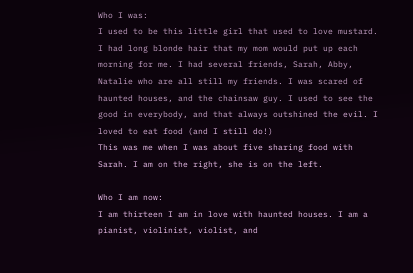Who I was:
I used to be this little girl that used to love mustard. I had long blonde hair that my mom would put up each morning for me. I had several friends, Sarah, Abby, Natalie who are all still my friends. I was scared of haunted houses, and the chainsaw guy. I used to see the good in everybody, and that always outshined the evil. I loved to eat food (and I still do!)
This was me when I was about five sharing food with Sarah. I am on the right, she is on the left.

Who I am now:
I am thirteen I am in love with haunted houses. I am a pianist, violinist, violist, and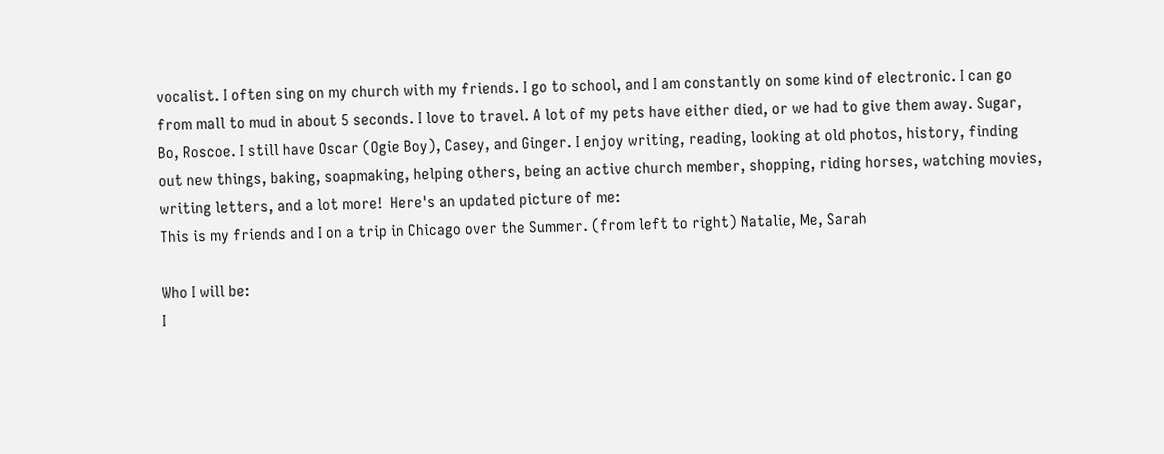vocalist. I often sing on my church with my friends. I go to school, and I am constantly on some kind of electronic. I can go from mall to mud in about 5 seconds. I love to travel. A lot of my pets have either died, or we had to give them away. Sugar, Bo, Roscoe. I still have Oscar (Ogie Boy), Casey, and Ginger. I enjoy writing, reading, looking at old photos, history, finding out new things, baking, soapmaking, helping others, being an active church member, shopping, riding horses, watching movies, writing letters, and a lot more!  Here's an updated picture of me:
This is my friends and I on a trip in Chicago over the Summer. (from left to right) Natalie, Me, Sarah

Who I will be:
I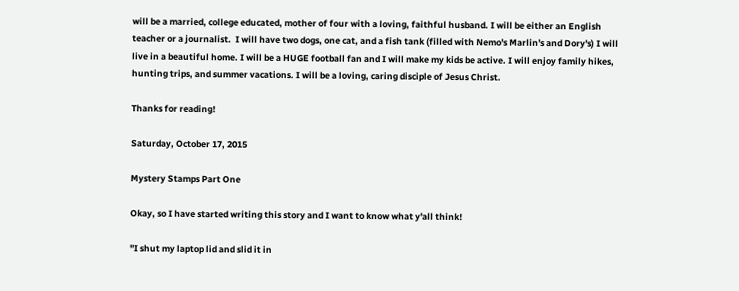will be a married, college educated, mother of four with a loving, faithful husband. I will be either an English teacher or a journalist.  I will have two dogs, one cat, and a fish tank (filled with Nemo's Marlin's and Dory's) I will live in a beautiful home. I will be a HUGE football fan and I will make my kids be active. I will enjoy family hikes, hunting trips, and summer vacations. I will be a loving, caring disciple of Jesus Christ.

Thanks for reading!

Saturday, October 17, 2015

Mystery Stamps Part One

Okay, so I have started writing this story and I want to know what y'all think!

"I shut my laptop lid and slid it in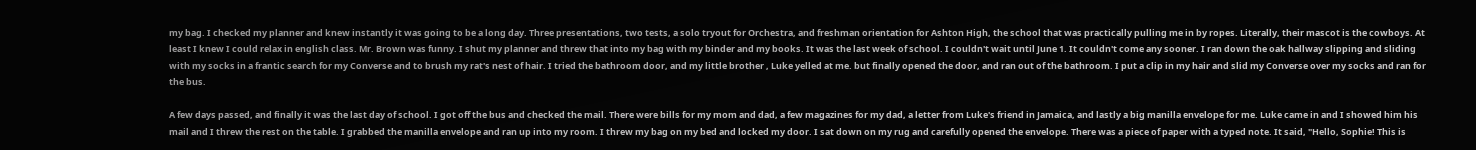my bag. I checked my planner and knew instantly it was going to be a long day. Three presentations, two tests, a solo tryout for Orchestra, and freshman orientation for Ashton High, the school that was practically pulling me in by ropes. Literally, their mascot is the cowboys. At least I knew I could relax in english class. Mr. Brown was funny. I shut my planner and threw that into my bag with my binder and my books. It was the last week of school. I couldn't wait until June 1. It couldn't come any sooner. I ran down the oak hallway slipping and sliding with my socks in a frantic search for my Converse and to brush my rat's nest of hair. I tried the bathroom door, and my little brother , Luke yelled at me. but finally opened the door, and ran out of the bathroom. I put a clip in my hair and slid my Converse over my socks and ran for the bus.

A few days passed, and finally it was the last day of school. I got off the bus and checked the mail. There were bills for my mom and dad, a few magazines for my dad, a letter from Luke's friend in Jamaica, and lastly a big manilla envelope for me. Luke came in and I showed him his mail and I threw the rest on the table. I grabbed the manilla envelope and ran up into my room. I threw my bag on my bed and locked my door. I sat down on my rug and carefully opened the envelope. There was a piece of paper with a typed note. It said, "Hello, Sophie! This is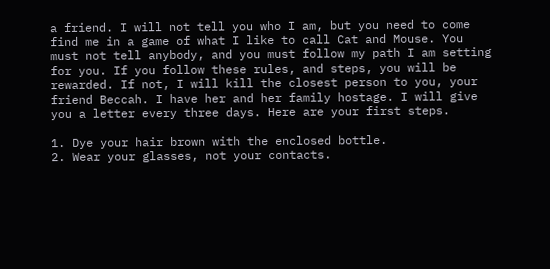a friend. I will not tell you who I am, but you need to come find me in a game of what I like to call Cat and Mouse. You must not tell anybody, and you must follow my path I am setting for you. If you follow these rules, and steps, you will be rewarded. If not, I will kill the closest person to you, your friend Beccah. I have her and her family hostage. I will give you a letter every three days. Here are your first steps.

1. Dye your hair brown with the enclosed bottle.
2. Wear your glasses, not your contacts.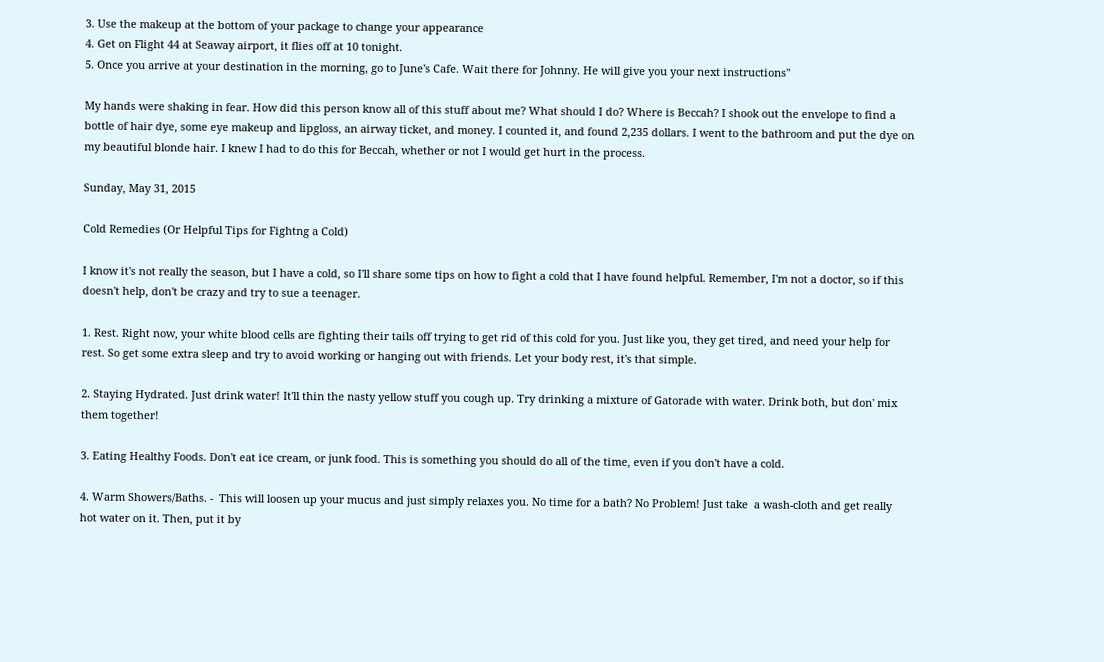3. Use the makeup at the bottom of your package to change your appearance
4. Get on Flight 44 at Seaway airport, it flies off at 10 tonight.
5. Once you arrive at your destination in the morning, go to June's Cafe. Wait there for Johnny. He will give you your next instructions"

My hands were shaking in fear. How did this person know all of this stuff about me? What should I do? Where is Beccah? I shook out the envelope to find a bottle of hair dye, some eye makeup and lipgloss, an airway ticket, and money. I counted it, and found 2,235 dollars. I went to the bathroom and put the dye on my beautiful blonde hair. I knew I had to do this for Beccah, whether or not I would get hurt in the process.

Sunday, May 31, 2015

Cold Remedies (Or Helpful Tips for Fightng a Cold)

I know it's not really the season, but I have a cold, so I'll share some tips on how to fight a cold that I have found helpful. Remember, I'm not a doctor, so if this doesn't help, don't be crazy and try to sue a teenager.

1. Rest. Right now, your white blood cells are fighting their tails off trying to get rid of this cold for you. Just like you, they get tired, and need your help for rest. So get some extra sleep and try to avoid working or hanging out with friends. Let your body rest, it's that simple.

2. Staying Hydrated. Just drink water! It'll thin the nasty yellow stuff you cough up. Try drinking a mixture of Gatorade with water. Drink both, but don' mix them together!

3. Eating Healthy Foods. Don't eat ice cream, or junk food. This is something you should do all of the time, even if you don't have a cold.

4. Warm Showers/Baths. -  This will loosen up your mucus and just simply relaxes you. No time for a bath? No Problem! Just take  a wash-cloth and get really hot water on it. Then, put it by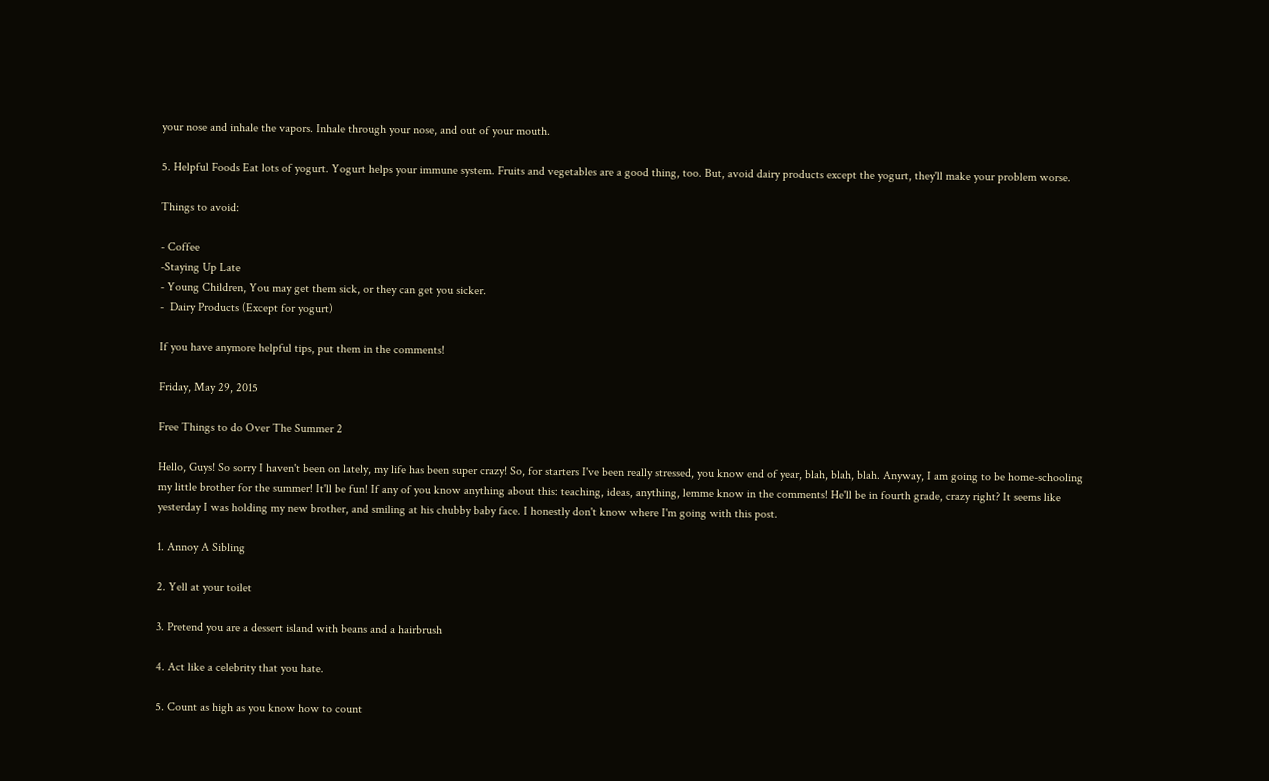your nose and inhale the vapors. Inhale through your nose, and out of your mouth.

5. Helpful Foods Eat lots of yogurt. Yogurt helps your immune system. Fruits and vegetables are a good thing, too. But, avoid dairy products except the yogurt, they'll make your problem worse.

Things to avoid:

- Coffee
-Staying Up Late
- Young Children, You may get them sick, or they can get you sicker.
-  Dairy Products (Except for yogurt)

If you have anymore helpful tips, put them in the comments!

Friday, May 29, 2015

Free Things to do Over The Summer 2

Hello, Guys! So sorry I haven't been on lately, my life has been super crazy! So, for starters I've been really stressed, you know end of year, blah, blah, blah. Anyway, I am going to be home-schooling my little brother for the summer! It'll be fun! If any of you know anything about this: teaching, ideas, anything, lemme know in the comments! He'll be in fourth grade, crazy right? It seems like yesterday I was holding my new brother, and smiling at his chubby baby face. I honestly don't know where I'm going with this post.

1. Annoy A Sibling

2. Yell at your toilet

3. Pretend you are a dessert island with beans and a hairbrush

4. Act like a celebrity that you hate.

5. Count as high as you know how to count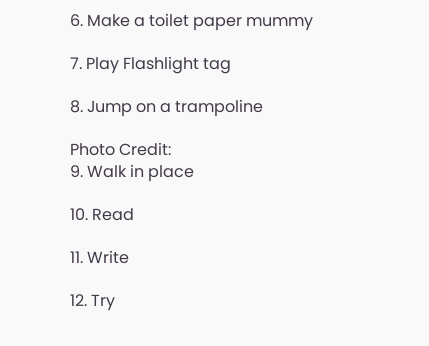6. Make a toilet paper mummy

7. Play Flashlight tag

8. Jump on a trampoline

Photo Credit:
9. Walk in place

10. Read

11. Write

12. Try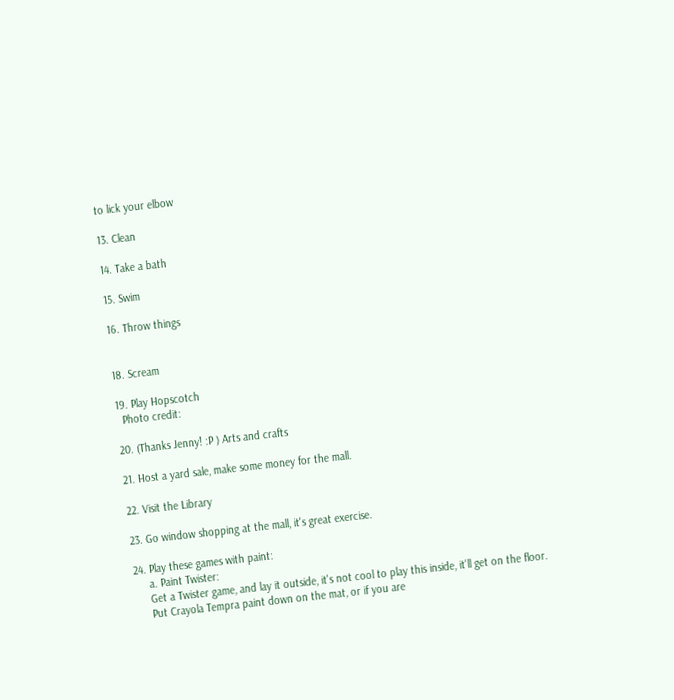to lick your elbow

13. Clean

14. Take a bath

15. Swim

16. Throw things


18. Scream

19. Play Hopscotch
  Photo credit:

20. (Thanks Jenny! :P ) Arts and crafts

21. Host a yard sale, make some money for the mall.

22. Visit the Library

23. Go window shopping at the mall, it's great exercise.

24. Play these games with paint:
     a. Paint Twister:
     Get a Twister game, and lay it outside, it's not cool to play this inside, it'll get on the floor.
     Put Crayola Tempra paint down on the mat, or if you are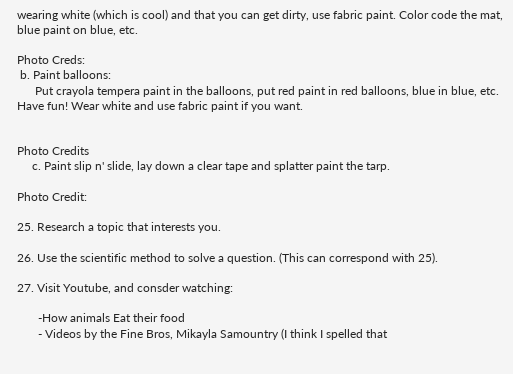wearing white (which is cool) and that you can get dirty, use fabric paint. Color code the mat, blue paint on blue, etc.

Photo Creds:
 b. Paint balloons:
      Put crayola tempera paint in the balloons, put red paint in red balloons, blue in blue, etc.  Have fun! Wear white and use fabric paint if you want.


Photo Credits
     c. Paint slip n' slide, lay down a clear tape and splatter paint the tarp.

Photo Credit:

25. Research a topic that interests you.

26. Use the scientific method to solve a question. (This can correspond with 25).

27. Visit Youtube, and consder watching:

       -How animals Eat their food
       - Videos by the Fine Bros, Mikayla Samountry (I think I spelled that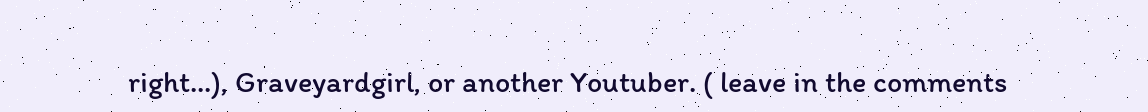right...), Graveyardgirl, or another Youtuber. ( leave in the comments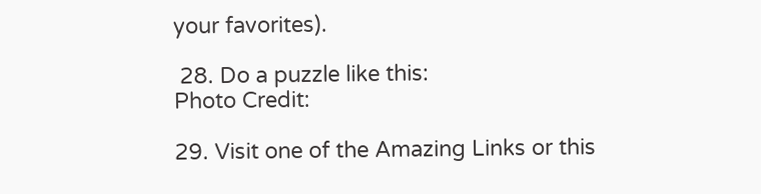your favorites).

 28. Do a puzzle like this:
Photo Credit:

29. Visit one of the Amazing Links or this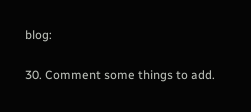blog:

30. Comment some things to add.